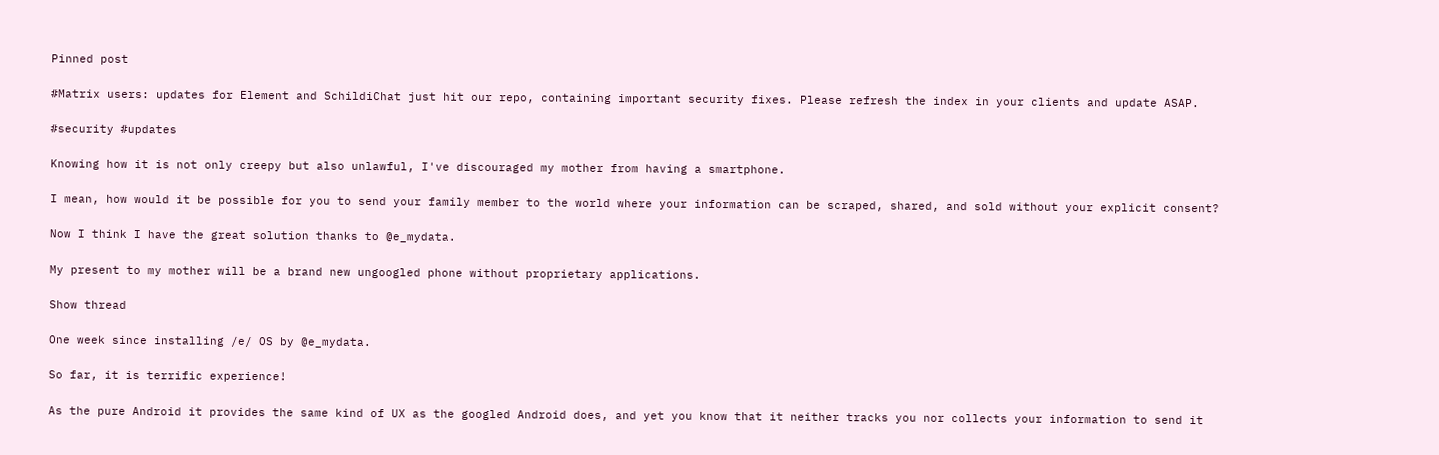Pinned post

#Matrix users: updates for Element and SchildiChat just hit our repo, containing important security fixes. Please refresh the index in your clients and update ASAP.

#security #updates

Knowing how it is not only creepy but also unlawful, I've discouraged my mother from having a smartphone.

I mean, how would it be possible for you to send your family member to the world where your information can be scraped, shared, and sold without your explicit consent?

Now I think I have the great solution thanks to @e_mydata.

My present to my mother will be a brand new ungoogled phone without proprietary applications.

Show thread

One week since installing /e/ OS by @e_mydata.

So far, it is terrific experience!

As the pure Android it provides the same kind of UX as the googled Android does, and yet you know that it neither tracks you nor collects your information to send it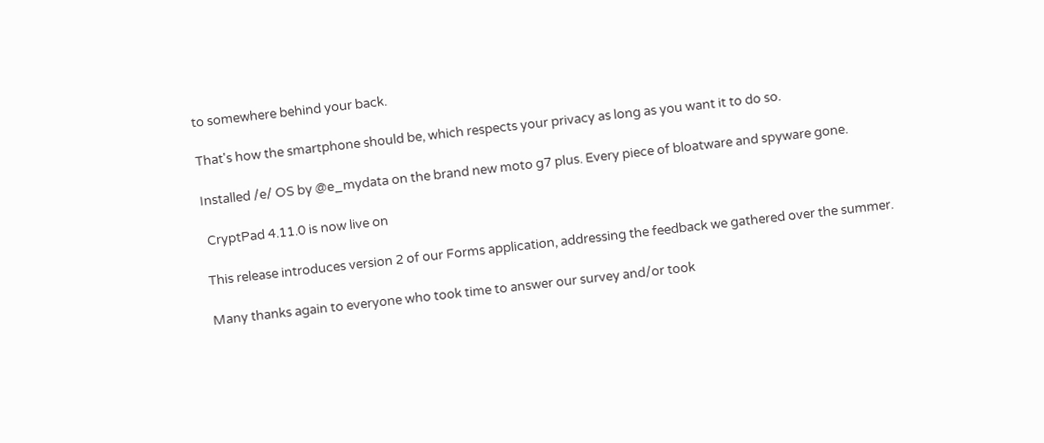to somewhere behind your back.

That's how the smartphone should be, which respects your privacy as long as you want it to do so.

Installed /e/ OS by @e_mydata on the brand new moto g7 plus. Every piece of bloatware and spyware gone.

 CryptPad 4.11.0 is now live on

This release introduces version 2 of our Forms application, addressing the feedback we gathered over the summer.

Many thanks again to everyone who took time to answer our survey and/or took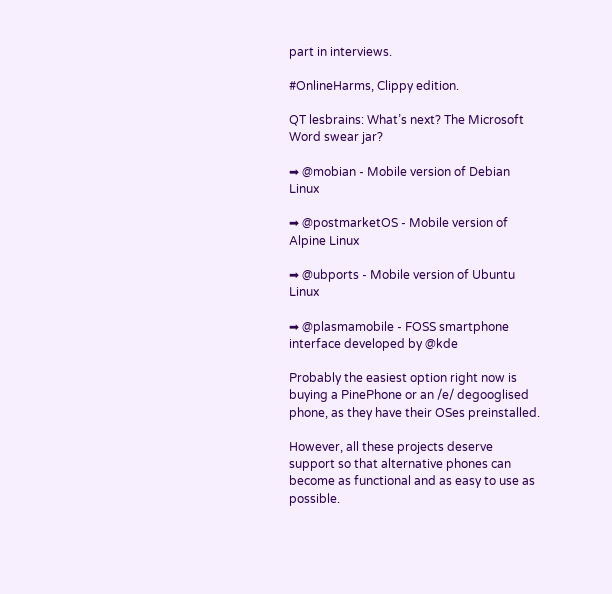part in interviews.

#OnlineHarms, Clippy edition.

QT lesbrains: What’s next? The Microsoft Word swear jar?

➡ @mobian - Mobile version of Debian Linux

➡ @postmarketOS - Mobile version of Alpine Linux

➡ @ubports - Mobile version of Ubuntu Linux

➡ @plasmamobile - FOSS smartphone interface developed by @kde

Probably the easiest option right now is buying a PinePhone or an /e/ degooglised phone, as they have their OSes preinstalled.

However, all these projects deserve support so that alternative phones can become as functional and as easy to use as possible.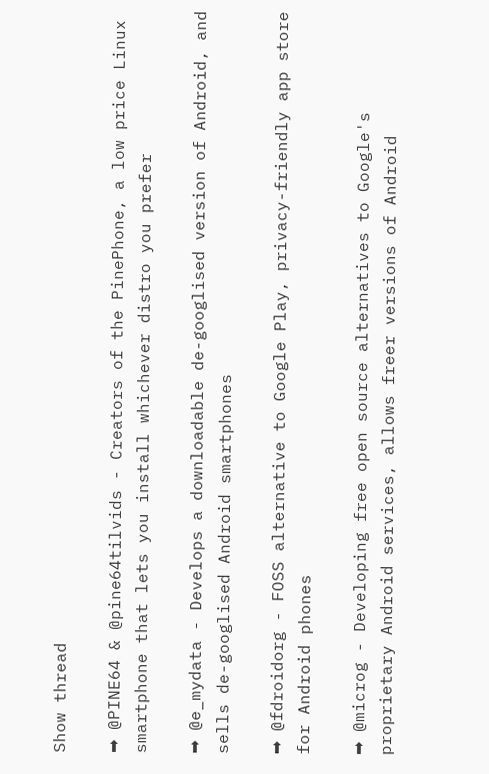Show thread

➡ @PINE64 & @pine64tilvids - Creators of the PinePhone, a low price Linux smartphone that lets you install whichever distro you prefer

➡ @e_mydata - Develops a downloadable de-googlised version of Android, and sells de-googlised Android smartphones

➡ @fdroidorg - FOSS alternative to Google Play, privacy-friendly app store for Android phones

➡ @microg - Developing free open source alternatives to Google's proprietary Android services, allows freer versions of Android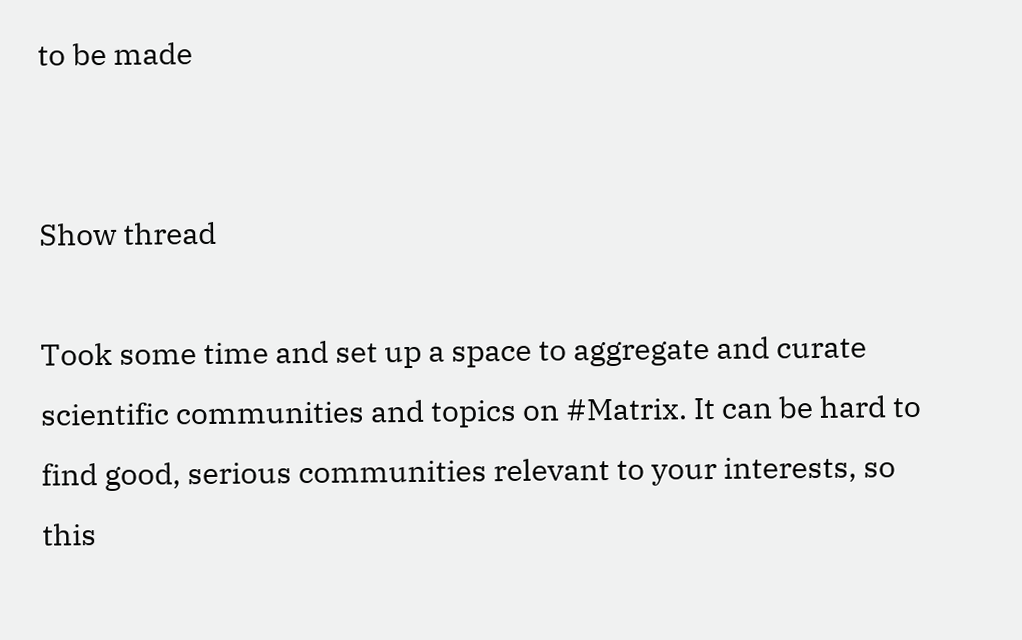to be made


Show thread

Took some time and set up a space to aggregate and curate scientific communities and topics on #Matrix. It can be hard to find good, serious communities relevant to your interests, so this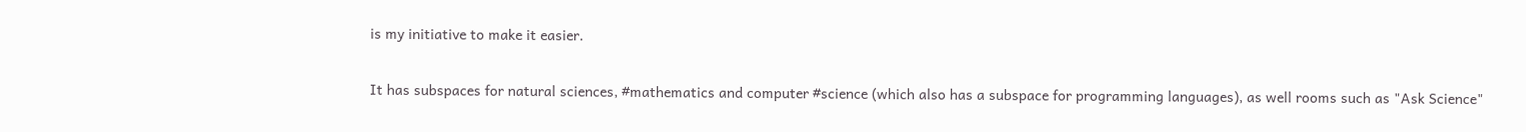is my initiative to make it easier.

It has subspaces for natural sciences, #mathematics and computer #science (which also has a subspace for programming languages), as well rooms such as "Ask Science"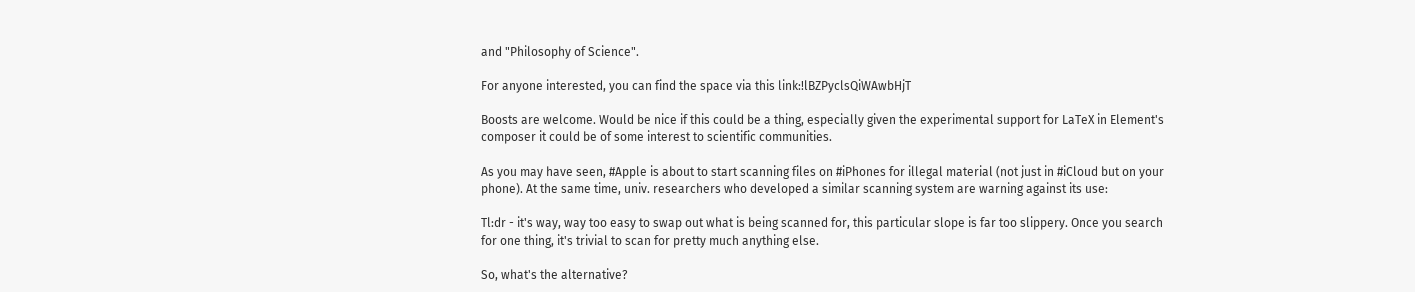and "Philosophy of Science".

For anyone interested, you can find the space via this link:!lBZPyclsQiWAwbHjT

Boosts are welcome. Would be nice if this could be a thing, especially given the experimental support for LaTeX in Element's composer it could be of some interest to scientific communities.

As you may have seen, #Apple is about to start scanning files on #iPhones for illegal material (not just in #iCloud but on your phone). At the same time, univ. researchers who developed a similar scanning system are warning against its use:

Tl:dr - it's way, way too easy to swap out what is being scanned for, this particular slope is far too slippery. Once you search for one thing, it's trivial to scan for pretty much anything else.

So, what's the alternative?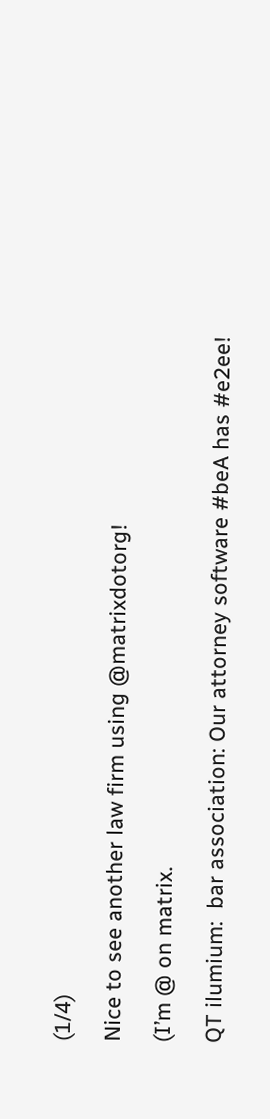(1/4)

Nice to see another law firm using @matrixdotorg!

(I’m @ on matrix.

QT ilumium:  bar association: Our attorney software #beA has #e2ee!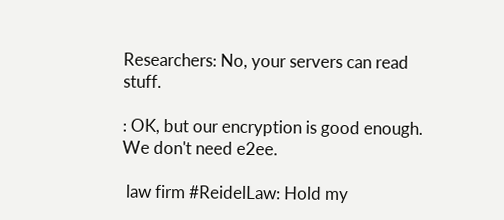Researchers: No, your servers can read stuff.

: OK, but our encryption is good enough. We don't need e2ee.

 law firm #ReidelLaw: Hold my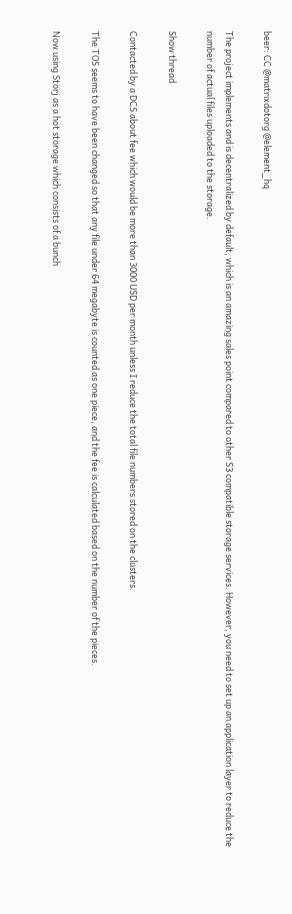beer: CC @matrixdotorg @element_hq

The project implements and is decentralized by default, which is an amazing sales point compared to other S3 compatible storage services. However, you need to set up an application layer to reduce the number of actual files uploaded to the storage.

Show thread

Contacted by a DCS about fee which would be more than 3000 USD per month unless I reduce the total file numbers stored on the clusters.

The TOS seems to have been changed so that any file under 64 megabyte is counted as one piece, and the fee is calculated based on the number of the pieces.

Now using Storj as a hot storage which consists of a bunch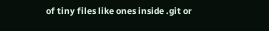of tiny files like ones inside .git or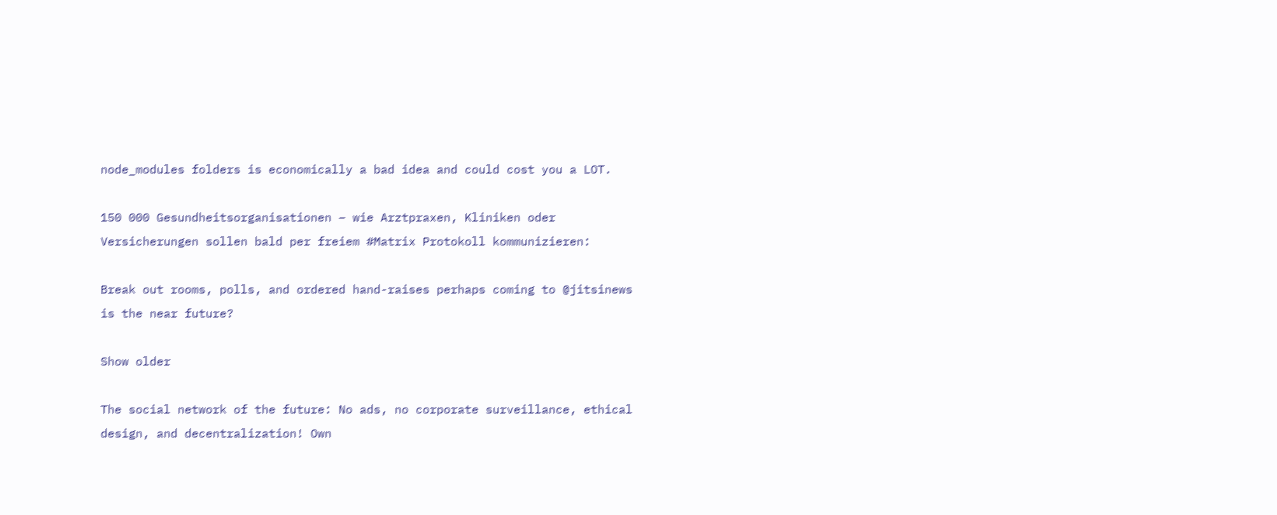node_modules folders is economically a bad idea and could cost you a LOT.

150 000 Gesundheitsorganisationen – wie Arztpraxen, Kliniken oder Versicherungen sollen bald per freiem #Matrix Protokoll kommunizieren:

Break out rooms, polls, and ordered hand-raises perhaps coming to @jitsinews is the near future?

Show older

The social network of the future: No ads, no corporate surveillance, ethical design, and decentralization! Own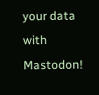your data with Mastodon!